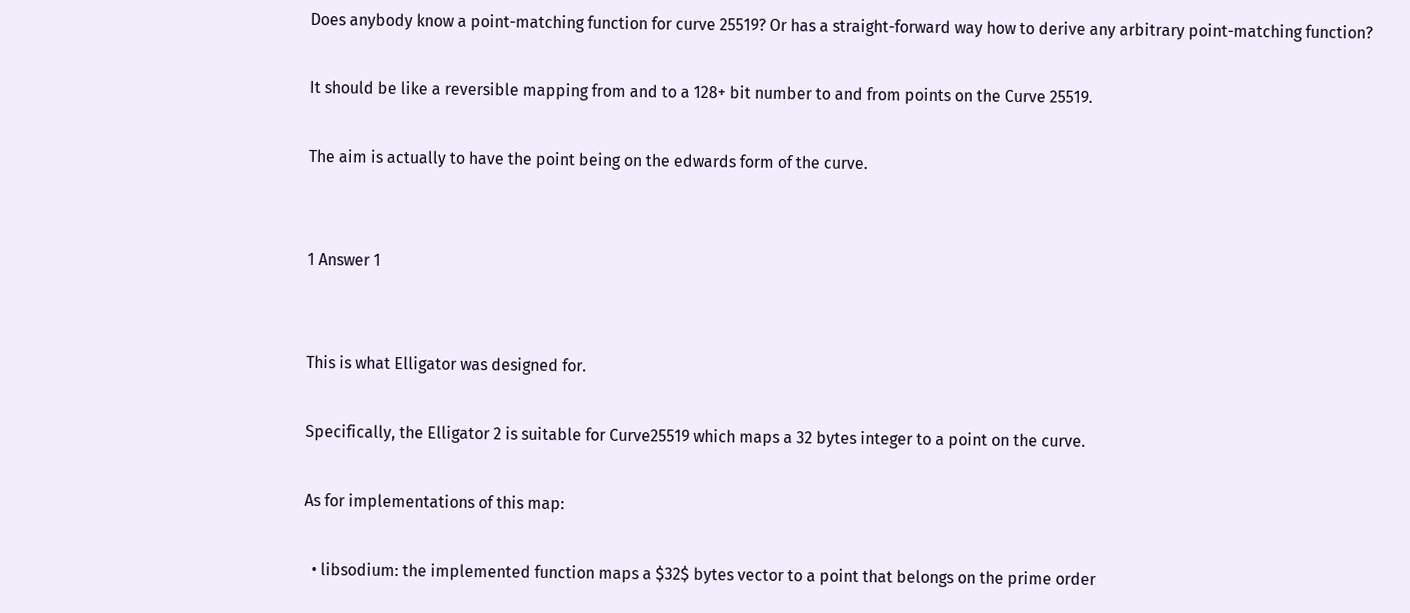Does anybody know a point-matching function for curve 25519? Or has a straight-forward way how to derive any arbitrary point-matching function?

It should be like a reversible mapping from and to a 128+ bit number to and from points on the Curve 25519.

The aim is actually to have the point being on the edwards form of the curve.


1 Answer 1


This is what Elligator was designed for.

Specifically, the Elligator 2 is suitable for Curve25519 which maps a 32 bytes integer to a point on the curve.

As for implementations of this map:

  • libsodium: the implemented function maps a $32$ bytes vector to a point that belongs on the prime order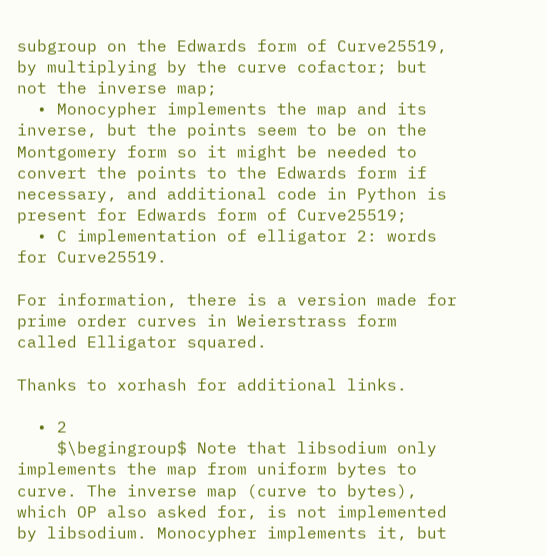subgroup on the Edwards form of Curve25519, by multiplying by the curve cofactor; but not the inverse map;
  • Monocypher implements the map and its inverse, but the points seem to be on the Montgomery form so it might be needed to convert the points to the Edwards form if necessary, and additional code in Python is present for Edwards form of Curve25519;
  • C implementation of elligator 2: words for Curve25519.

For information, there is a version made for prime order curves in Weierstrass form called Elligator squared.

Thanks to xorhash for additional links.

  • 2
    $\begingroup$ Note that libsodium only implements the map from uniform bytes to curve. The inverse map (curve to bytes), which OP also asked for, is not implemented by libsodium. Monocypher implements it, but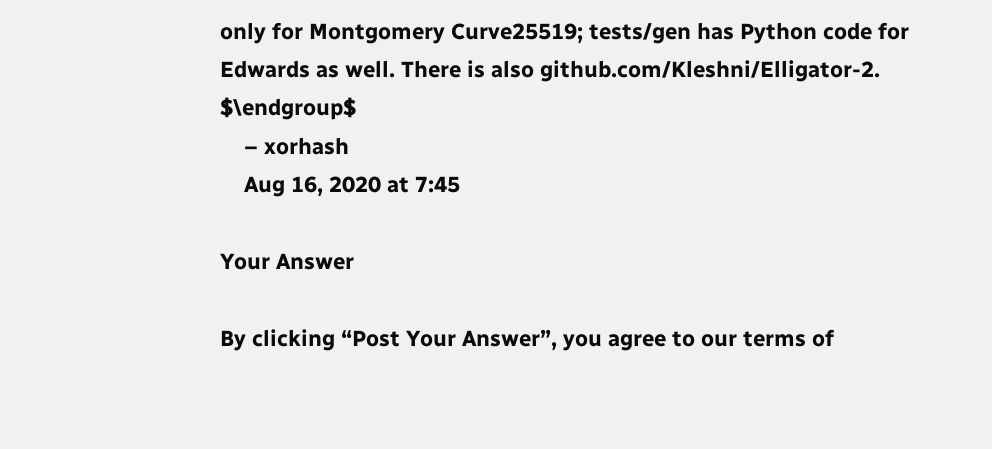only for Montgomery Curve25519; tests/gen has Python code for Edwards as well. There is also github.com/Kleshni/Elligator-2. $\endgroup$
    – xorhash
    Aug 16, 2020 at 7:45

Your Answer

By clicking “Post Your Answer”, you agree to our terms of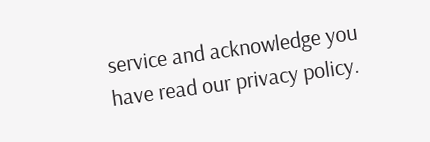service and acknowledge you have read our privacy policy.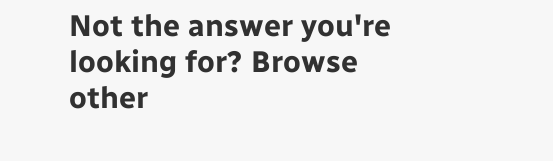Not the answer you're looking for? Browse other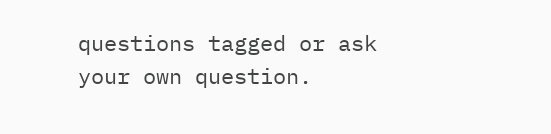questions tagged or ask your own question.